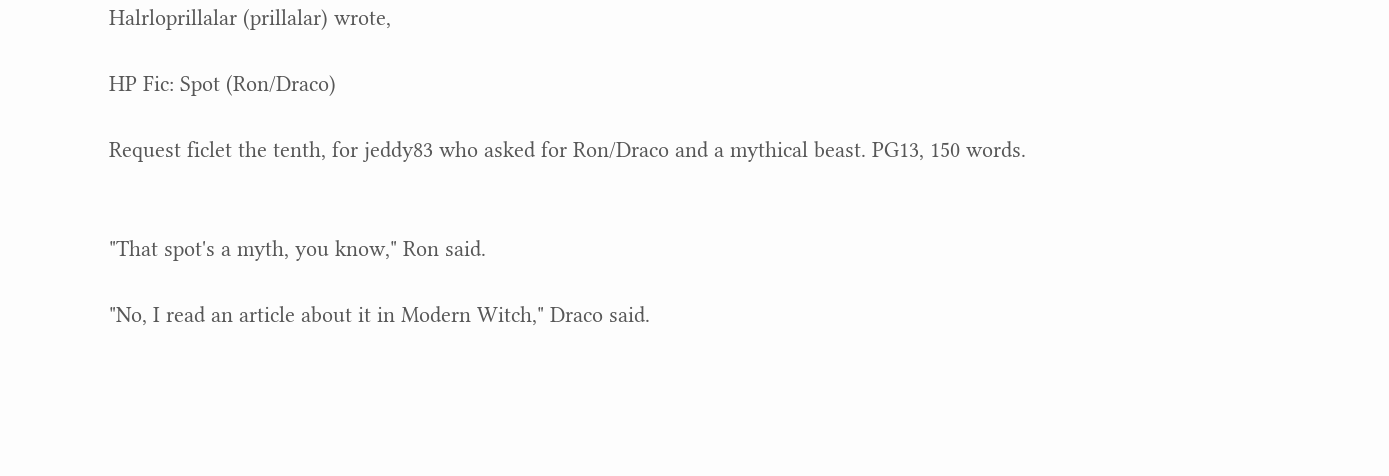Halrloprillalar (prillalar) wrote,

HP Fic: Spot (Ron/Draco)

Request ficlet the tenth, for jeddy83 who asked for Ron/Draco and a mythical beast. PG13, 150 words.


"That spot's a myth, you know," Ron said.

"No, I read an article about it in Modern Witch," Draco said.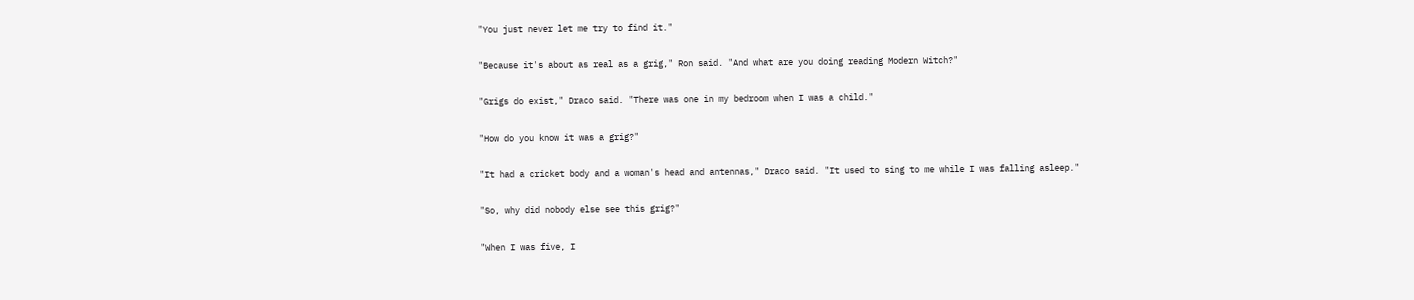"You just never let me try to find it."

"Because it's about as real as a grig," Ron said. "And what are you doing reading Modern Witch?"

"Grigs do exist," Draco said. "There was one in my bedroom when I was a child."

"How do you know it was a grig?"

"It had a cricket body and a woman's head and antennas," Draco said. "It used to sing to me while I was falling asleep."

"So, why did nobody else see this grig?"

"When I was five, I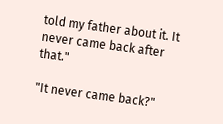told my father about it. It never came back after that."

"It never came back?"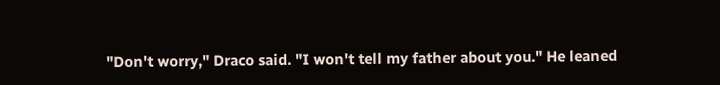"Don't worry," Draco said. "I won't tell my father about you." He leaned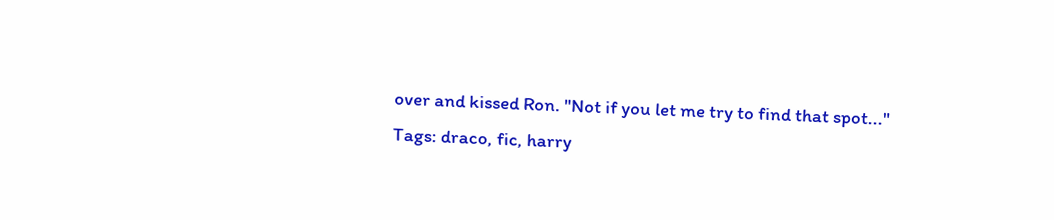over and kissed Ron. "Not if you let me try to find that spot..."
Tags: draco, fic, harry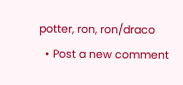potter, ron, ron/draco
  • Post a new comment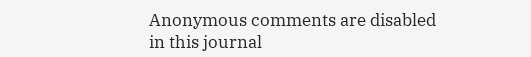Anonymous comments are disabled in this journal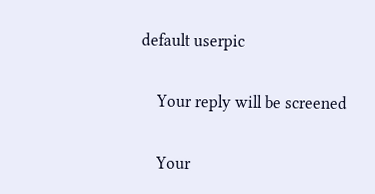default userpic

    Your reply will be screened

    Your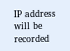IP address will be recorded